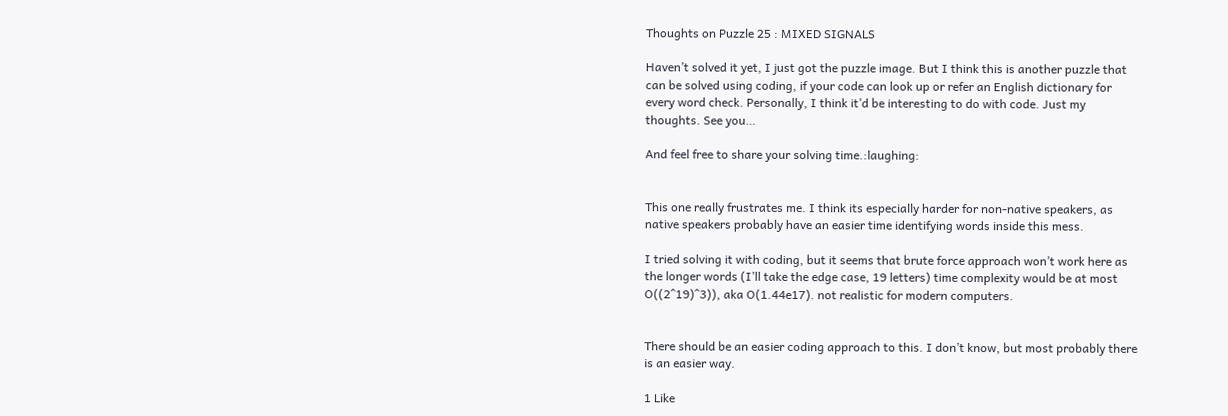Thoughts on Puzzle 25 : MIXED SIGNALS

Haven’t solved it yet, I just got the puzzle image. But I think this is another puzzle that can be solved using coding, if your code can look up or refer an English dictionary for every word check. Personally, I think it’d be interesting to do with code. Just my thoughts. See you…

And feel free to share your solving time.:laughing:


This one really frustrates me. I think its especially harder for non-native speakers, as native speakers probably have an easier time identifying words inside this mess.

I tried solving it with coding, but it seems that brute force approach won’t work here as the longer words (I’ll take the edge case, 19 letters) time complexity would be at most O((2^19)^3)), aka O(1.44e17). not realistic for modern computers.


There should be an easier coding approach to this. I don’t know, but most probably there is an easier way.

1 Like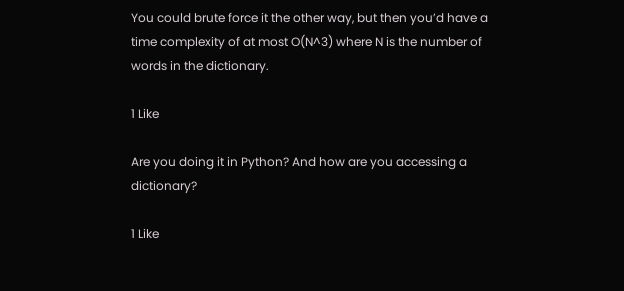You could brute force it the other way, but then you’d have a time complexity of at most O(N^3) where N is the number of words in the dictionary.

1 Like

Are you doing it in Python? And how are you accessing a dictionary?

1 Like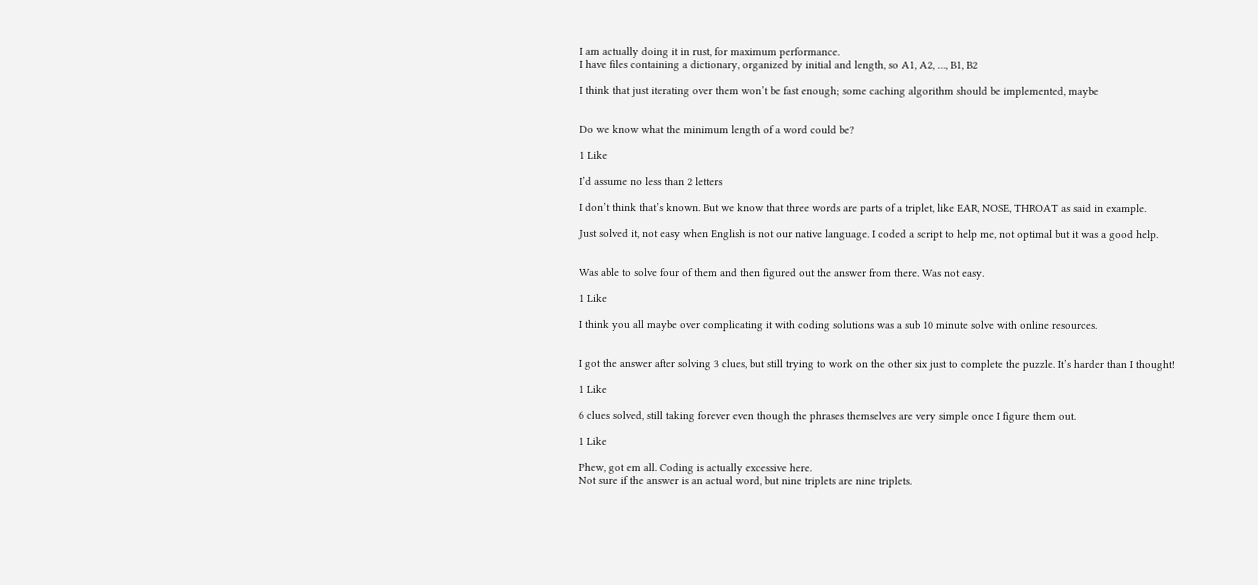I am actually doing it in rust, for maximum performance.
I have files containing a dictionary, organized by initial and length, so A1, A2, …, B1, B2

I think that just iterating over them won’t be fast enough; some caching algorithm should be implemented, maybe


Do we know what the minimum length of a word could be?

1 Like

I’d assume no less than 2 letters

I don’t think that’s known. But we know that three words are parts of a triplet, like EAR, NOSE, THROAT as said in example.

Just solved it, not easy when English is not our native language. I coded a script to help me, not optimal but it was a good help.


Was able to solve four of them and then figured out the answer from there. Was not easy.

1 Like

I think you all maybe over complicating it with coding solutions was a sub 10 minute solve with online resources.


I got the answer after solving 3 clues, but still trying to work on the other six just to complete the puzzle. It’s harder than I thought!

1 Like

6 clues solved, still taking forever even though the phrases themselves are very simple once I figure them out.

1 Like

Phew, got em all. Coding is actually excessive here.
Not sure if the answer is an actual word, but nine triplets are nine triplets.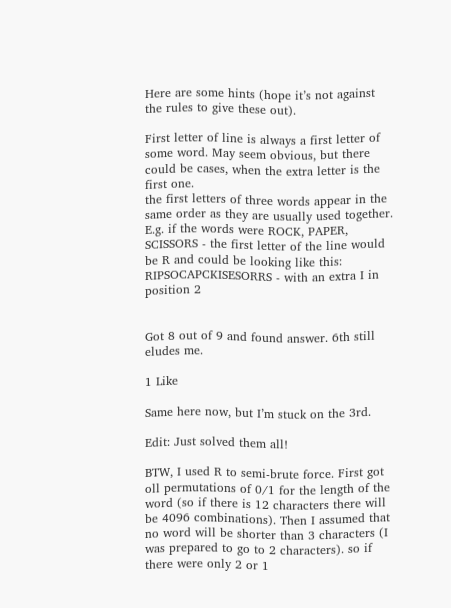Here are some hints (hope it’s not against the rules to give these out).

First letter of line is always a first letter of some word. May seem obvious, but there could be cases, when the extra letter is the first one.
the first letters of three words appear in the same order as they are usually used together. E.g. if the words were ROCK, PAPER, SCISSORS - the first letter of the line would be R and could be looking like this: RIPSOCAPCKISESORRS - with an extra I in position 2


Got 8 out of 9 and found answer. 6th still eludes me.

1 Like

Same here now, but I’m stuck on the 3rd.

Edit: Just solved them all!

BTW, I used R to semi-brute force. First got oll permutations of 0/1 for the length of the word (so if there is 12 characters there will be 4096 combinations). Then I assumed that no word will be shorter than 3 characters (I was prepared to go to 2 characters). so if there were only 2 or 1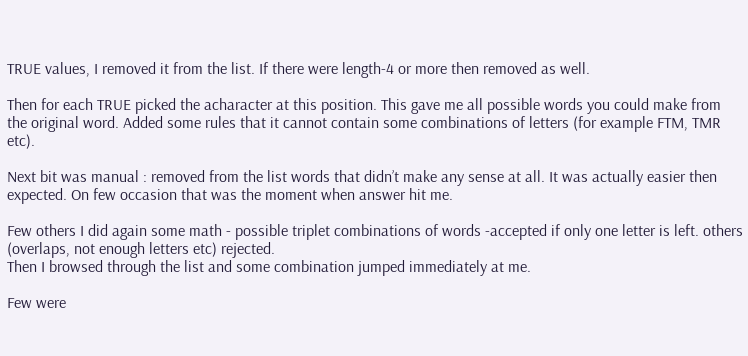TRUE values, I removed it from the list. If there were length-4 or more then removed as well.

Then for each TRUE picked the acharacter at this position. This gave me all possible words you could make from the original word. Added some rules that it cannot contain some combinations of letters (for example FTM, TMR etc).

Next bit was manual : removed from the list words that didn’t make any sense at all. It was actually easier then expected. On few occasion that was the moment when answer hit me.

Few others I did again some math - possible triplet combinations of words -accepted if only one letter is left. others (overlaps, not enough letters etc) rejected.
Then I browsed through the list and some combination jumped immediately at me.

Few were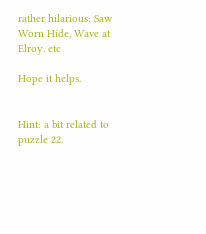rather hilarious: Saw Worn Hide, Wave at Elroy. etc

Hope it helps.


Hint: a bit related to puzzle 22.